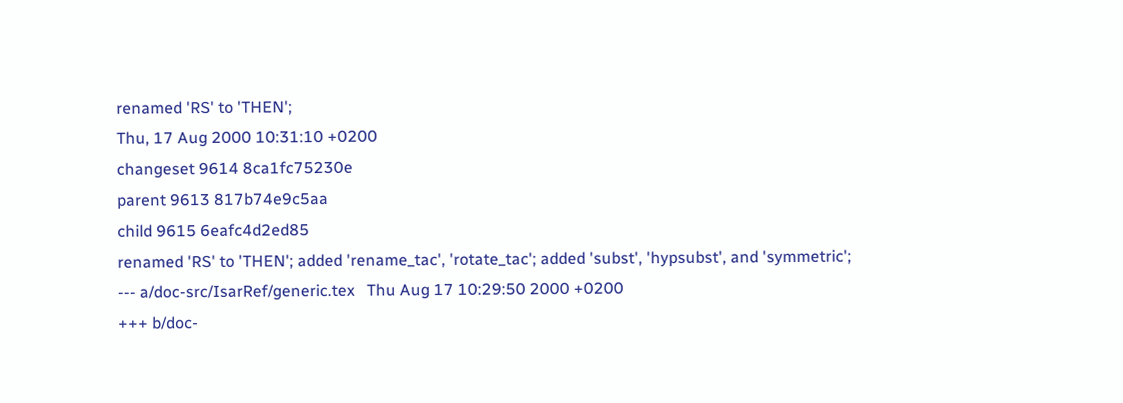renamed 'RS' to 'THEN';
Thu, 17 Aug 2000 10:31:10 +0200
changeset 9614 8ca1fc75230e
parent 9613 817b74e9c5aa
child 9615 6eafc4d2ed85
renamed 'RS' to 'THEN'; added 'rename_tac', 'rotate_tac'; added 'subst', 'hypsubst', and 'symmetric';
--- a/doc-src/IsarRef/generic.tex   Thu Aug 17 10:29:50 2000 +0200
+++ b/doc-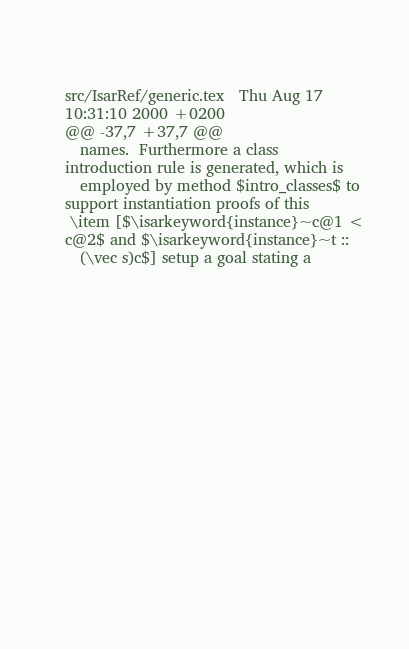src/IsarRef/generic.tex   Thu Aug 17 10:31:10 2000 +0200
@@ -37,7 +37,7 @@
   names.  Furthermore a class introduction rule is generated, which is
   employed by method $intro_classes$ to support instantiation proofs of this
 \item [$\isarkeyword{instance}~c@1 < c@2$ and $\isarkeyword{instance}~t ::
   (\vec s)c$] setup a goal stating a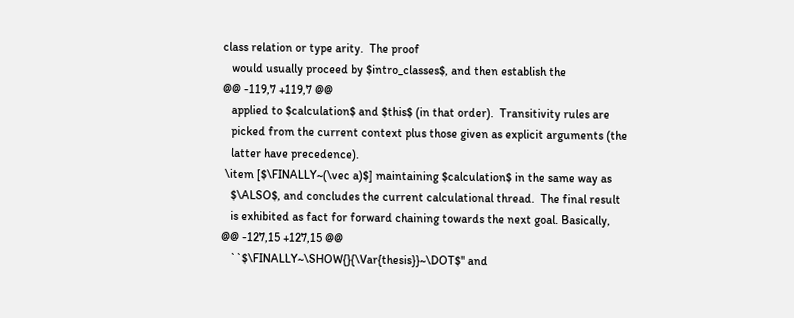class relation or type arity.  The proof
   would usually proceed by $intro_classes$, and then establish the
@@ -119,7 +119,7 @@
   applied to $calculation$ and $this$ (in that order).  Transitivity rules are
   picked from the current context plus those given as explicit arguments (the
   latter have precedence).
 \item [$\FINALLY~(\vec a)$] maintaining $calculation$ in the same way as
   $\ALSO$, and concludes the current calculational thread.  The final result
   is exhibited as fact for forward chaining towards the next goal. Basically,
@@ -127,15 +127,15 @@
   ``$\FINALLY~\SHOW{}{\Var{thesis}}~\DOT$'' and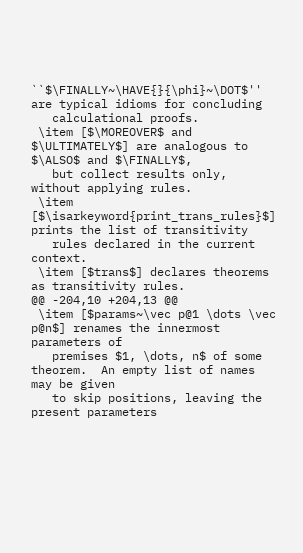``$\FINALLY~\HAVE{}{\phi}~\DOT$'' are typical idioms for concluding
   calculational proofs.
 \item [$\MOREOVER$ and $\ULTIMATELY$] are analogous to $\ALSO$ and $\FINALLY$,
   but collect results only, without applying rules.
 \item [$\isarkeyword{print_trans_rules}$] prints the list of transitivity
   rules declared in the current context.
 \item [$trans$] declares theorems as transitivity rules.
@@ -204,10 +204,13 @@
 \item [$params~\vec p@1 \dots \vec p@n$] renames the innermost parameters of
   premises $1, \dots, n$ of some theorem.  An empty list of names may be given
   to skip positions, leaving the present parameters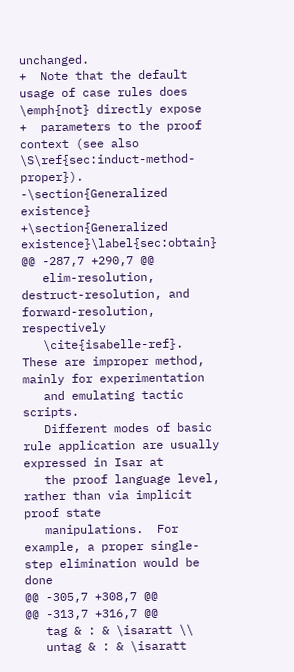unchanged.
+  Note that the default usage of case rules does \emph{not} directly expose
+  parameters to the proof context (see also \S\ref{sec:induct-method-proper}).
-\section{Generalized existence}
+\section{Generalized existence}\label{sec:obtain}
@@ -287,7 +290,7 @@
   elim-resolution, destruct-resolution, and forward-resolution, respectively
   \cite{isabelle-ref}.  These are improper method, mainly for experimentation
   and emulating tactic scripts.
   Different modes of basic rule application are usually expressed in Isar at
   the proof language level, rather than via implicit proof state
   manipulations.  For example, a proper single-step elimination would be done
@@ -305,7 +308,7 @@
@@ -313,7 +316,7 @@
   tag & : & \isaratt \\
   untag & : & \isaratt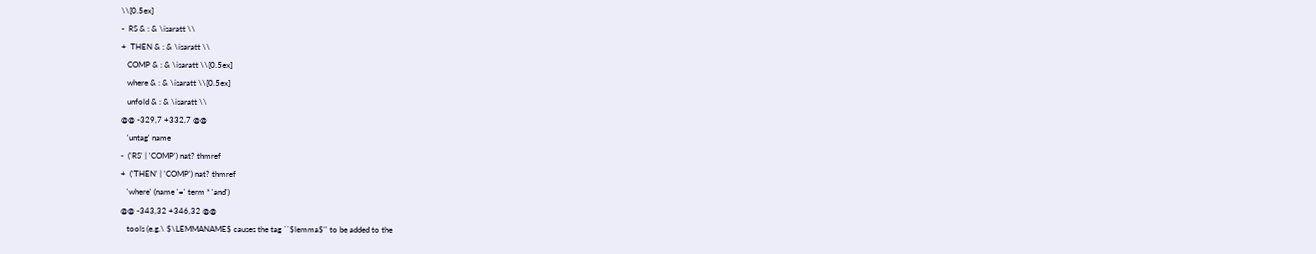\\[0.5ex]
-  RS & : & \isaratt \\
+  THEN & : & \isaratt \\
   COMP & : & \isaratt \\[0.5ex]
   where & : & \isaratt \\[0.5ex]
   unfold & : & \isaratt \\
@@ -329,7 +332,7 @@
   'untag' name
-  ('RS' | 'COMP') nat? thmref
+  ('THEN' | 'COMP') nat? thmref
   'where' (name '=' term * 'and')
@@ -343,32 +346,32 @@
   tools (e.g.\ $\LEMMANAME$ causes the tag ``$lemma$'' to be added to the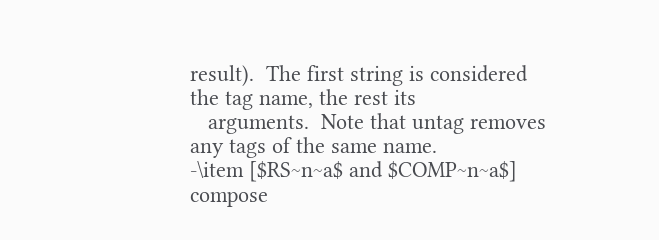result).  The first string is considered the tag name, the rest its
   arguments.  Note that untag removes any tags of the same name.
-\item [$RS~n~a$ and $COMP~n~a$] compose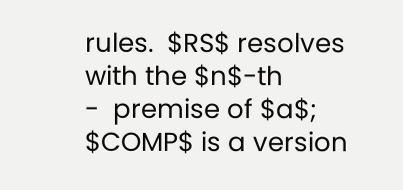rules.  $RS$ resolves with the $n$-th
-  premise of $a$; $COMP$ is a version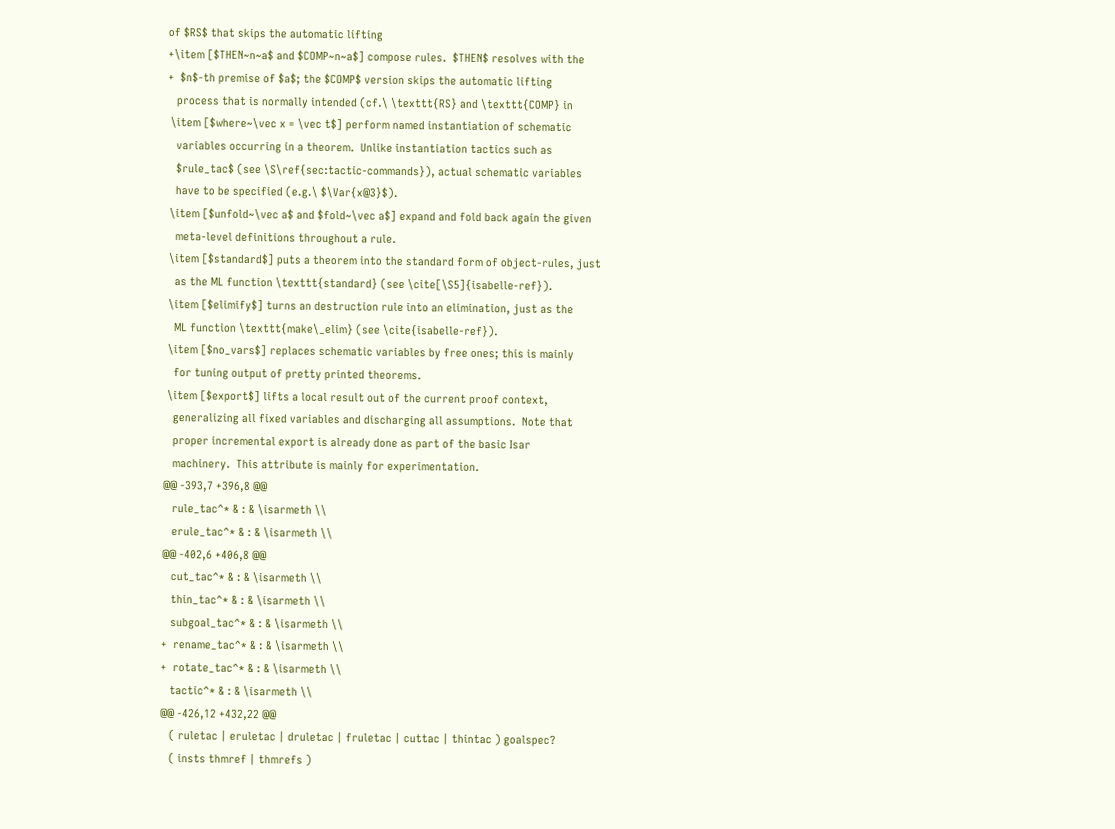of $RS$ that skips the automatic lifting
+\item [$THEN~n~a$ and $COMP~n~a$] compose rules.  $THEN$ resolves with the
+  $n$-th premise of $a$; the $COMP$ version skips the automatic lifting
   process that is normally intended (cf.\ \texttt{RS} and \texttt{COMP} in
 \item [$where~\vec x = \vec t$] perform named instantiation of schematic
   variables occurring in a theorem.  Unlike instantiation tactics such as
   $rule_tac$ (see \S\ref{sec:tactic-commands}), actual schematic variables
   have to be specified (e.g.\ $\Var{x@3}$).
 \item [$unfold~\vec a$ and $fold~\vec a$] expand and fold back again the given
   meta-level definitions throughout a rule.
 \item [$standard$] puts a theorem into the standard form of object-rules, just
   as the ML function \texttt{standard} (see \cite[\S5]{isabelle-ref}).
 \item [$elimify$] turns an destruction rule into an elimination, just as the
   ML function \texttt{make\_elim} (see \cite{isabelle-ref}).
 \item [$no_vars$] replaces schematic variables by free ones; this is mainly
   for tuning output of pretty printed theorems.
 \item [$export$] lifts a local result out of the current proof context,
   generalizing all fixed variables and discharging all assumptions.  Note that
   proper incremental export is already done as part of the basic Isar
   machinery.  This attribute is mainly for experimentation.
@@ -393,7 +396,8 @@
   rule_tac^* & : & \isarmeth \\
   erule_tac^* & : & \isarmeth \\
@@ -402,6 +406,8 @@
   cut_tac^* & : & \isarmeth \\
   thin_tac^* & : & \isarmeth \\
   subgoal_tac^* & : & \isarmeth \\
+  rename_tac^* & : & \isarmeth \\
+  rotate_tac^* & : & \isarmeth \\
   tactic^* & : & \isarmeth \\
@@ -426,12 +432,22 @@
   ( ruletac | eruletac | druletac | fruletac | cuttac | thintac ) goalspec?
   ( insts thmref | thmrefs )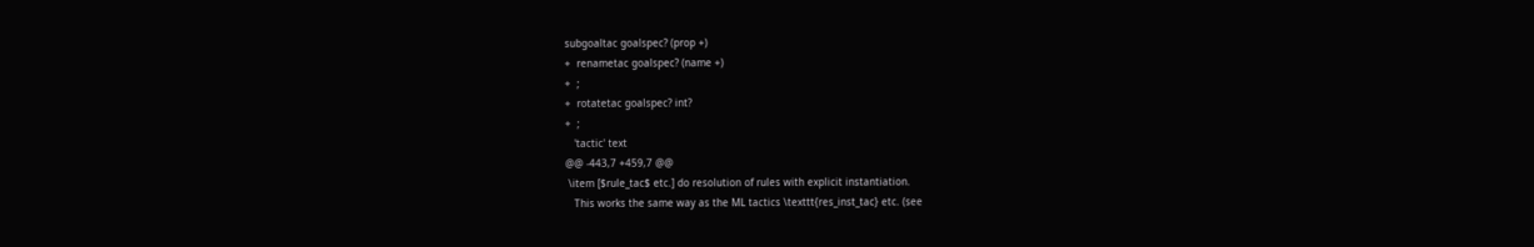subgoaltac goalspec? (prop +)
+  renametac goalspec? (name +)
+  ;
+  rotatetac goalspec? int?
+  ;
   'tactic' text
@@ -443,7 +459,7 @@
 \item [$rule_tac$ etc.] do resolution of rules with explicit instantiation.
   This works the same way as the ML tactics \texttt{res_inst_tac} etc. (see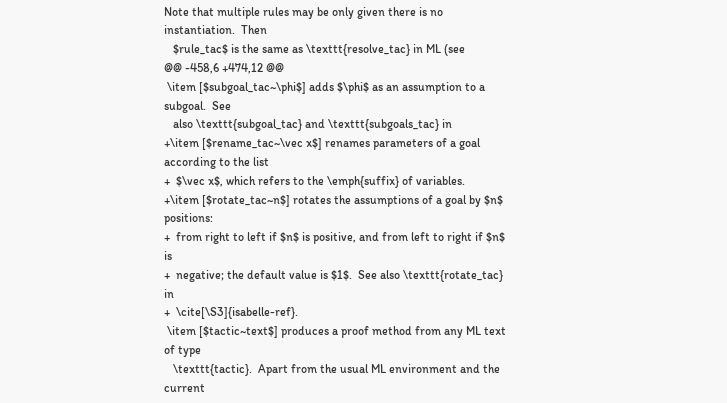Note that multiple rules may be only given there is no instantiation.  Then
   $rule_tac$ is the same as \texttt{resolve_tac} in ML (see
@@ -458,6 +474,12 @@
 \item [$subgoal_tac~\phi$] adds $\phi$ as an assumption to a subgoal.  See
   also \texttt{subgoal_tac} and \texttt{subgoals_tac} in
+\item [$rename_tac~\vec x$] renames parameters of a goal according to the list
+  $\vec x$, which refers to the \emph{suffix} of variables.
+\item [$rotate_tac~n$] rotates the assumptions of a goal by $n$ positions:
+  from right to left if $n$ is positive, and from left to right if $n$ is
+  negative; the default value is $1$.  See also \texttt{rotate_tac} in
+  \cite[\S3]{isabelle-ref}.
 \item [$tactic~text$] produces a proof method from any ML text of type
   \texttt{tactic}.  Apart from the usual ML environment and the current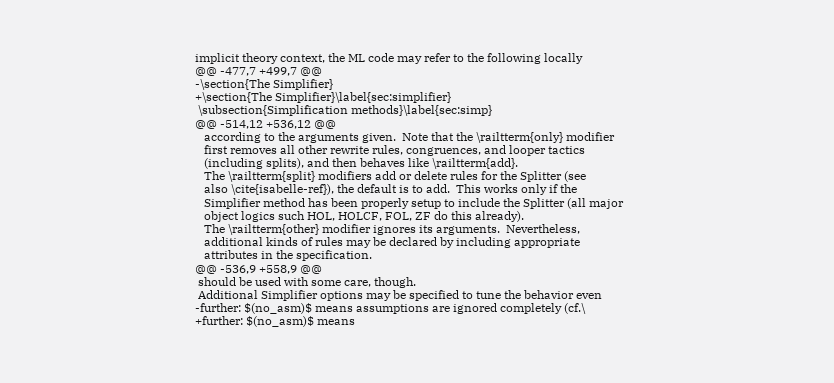implicit theory context, the ML code may refer to the following locally
@@ -477,7 +499,7 @@
-\section{The Simplifier}
+\section{The Simplifier}\label{sec:simplifier}
 \subsection{Simplification methods}\label{sec:simp}
@@ -514,12 +536,12 @@
   according to the arguments given.  Note that the \railtterm{only} modifier
   first removes all other rewrite rules, congruences, and looper tactics
   (including splits), and then behaves like \railtterm{add}.
   The \railtterm{split} modifiers add or delete rules for the Splitter (see
   also \cite{isabelle-ref}), the default is to add.  This works only if the
   Simplifier method has been properly setup to include the Splitter (all major
   object logics such HOL, HOLCF, FOL, ZF do this already).
   The \railtterm{other} modifier ignores its arguments.  Nevertheless,
   additional kinds of rules may be declared by including appropriate
   attributes in the specification.
@@ -536,9 +558,9 @@
 should be used with some care, though.
 Additional Simplifier options may be specified to tune the behavior even
-further: $(no_asm)$ means assumptions are ignored completely (cf.\
+further: $(no_asm)$ means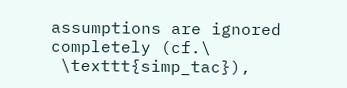assumptions are ignored completely (cf.\
 \texttt{simp_tac}),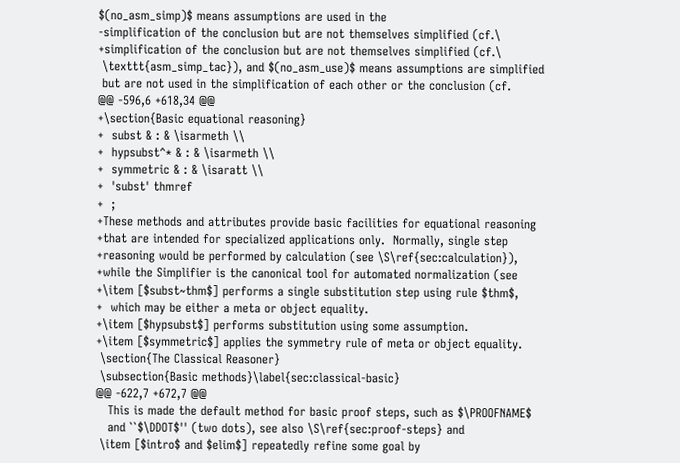$(no_asm_simp)$ means assumptions are used in the
-simplification of the conclusion but are not themselves simplified (cf.\
+simplification of the conclusion but are not themselves simplified (cf.\
 \texttt{asm_simp_tac}), and $(no_asm_use)$ means assumptions are simplified
 but are not used in the simplification of each other or the conclusion (cf.
@@ -596,6 +618,34 @@
+\section{Basic equational reasoning}
+  subst & : & \isarmeth \\
+  hypsubst^* & : & \isarmeth \\
+  symmetric & : & \isaratt \\
+  'subst' thmref
+  ;
+These methods and attributes provide basic facilities for equational reasoning
+that are intended for specialized applications only.  Normally, single step
+reasoning would be performed by calculation (see \S\ref{sec:calculation}),
+while the Simplifier is the canonical tool for automated normalization (see
+\item [$subst~thm$] performs a single substitution step using rule $thm$,
+  which may be either a meta or object equality.
+\item [$hypsubst$] performs substitution using some assumption.
+\item [$symmetric$] applies the symmetry rule of meta or object equality.
 \section{The Classical Reasoner}
 \subsection{Basic methods}\label{sec:classical-basic}
@@ -622,7 +672,7 @@
   This is made the default method for basic proof steps, such as $\PROOFNAME$
   and ``$\DDOT$'' (two dots), see also \S\ref{sec:proof-steps} and
 \item [$intro$ and $elim$] repeatedly refine some goal by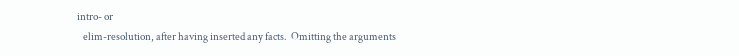intro- or
   elim-resolution, after having inserted any facts.  Omitting the arguments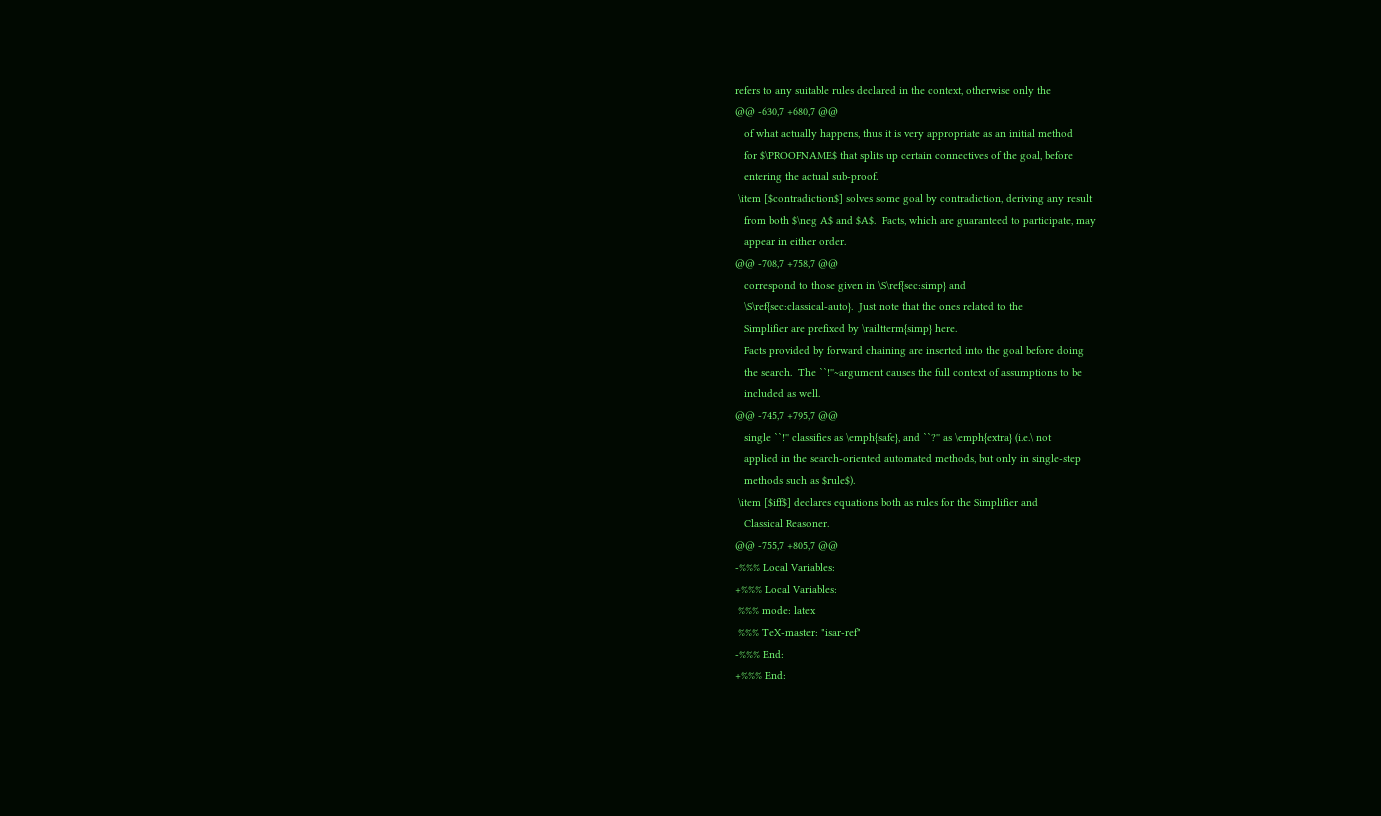refers to any suitable rules declared in the context, otherwise only the
@@ -630,7 +680,7 @@
   of what actually happens, thus it is very appropriate as an initial method
   for $\PROOFNAME$ that splits up certain connectives of the goal, before
   entering the actual sub-proof.
 \item [$contradiction$] solves some goal by contradiction, deriving any result
   from both $\neg A$ and $A$.  Facts, which are guaranteed to participate, may
   appear in either order.
@@ -708,7 +758,7 @@
   correspond to those given in \S\ref{sec:simp} and
   \S\ref{sec:classical-auto}.  Just note that the ones related to the
   Simplifier are prefixed by \railtterm{simp} here.
   Facts provided by forward chaining are inserted into the goal before doing
   the search.  The ``!''~argument causes the full context of assumptions to be
   included as well.
@@ -745,7 +795,7 @@
   single ``!'' classifies as \emph{safe}, and ``?'' as \emph{extra} (i.e.\ not
   applied in the search-oriented automated methods, but only in single-step
   methods such as $rule$).
 \item [$iff$] declares equations both as rules for the Simplifier and
   Classical Reasoner.
@@ -755,7 +805,7 @@
-%%% Local Variables:
+%%% Local Variables:
 %%% mode: latex
 %%% TeX-master: "isar-ref"
-%%% End:
+%%% End: